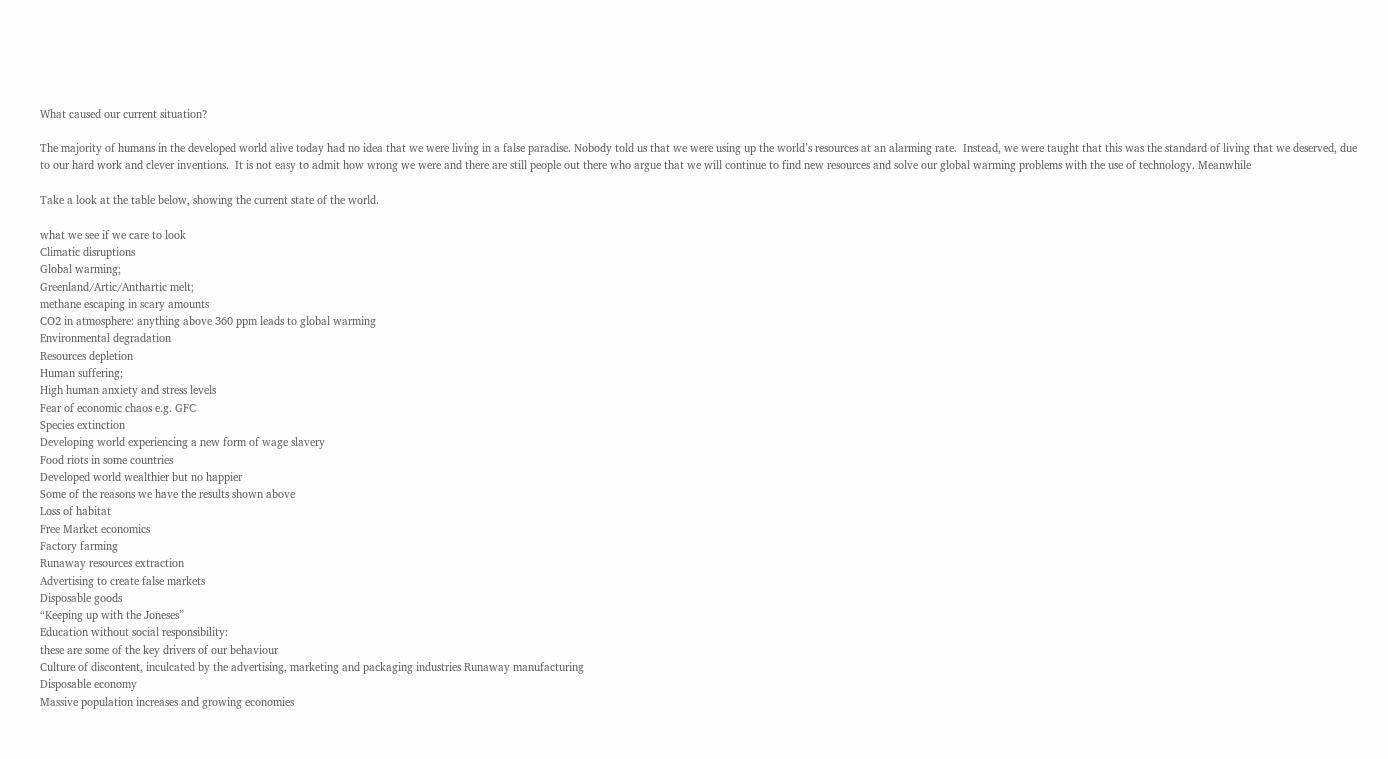What caused our current situation?

The majority of humans in the developed world alive today had no idea that we were living in a false paradise. Nobody told us that we were using up the world’s resources at an alarming rate.  Instead, we were taught that this was the standard of living that we deserved, due to our hard work and clever inventions.  It is not easy to admit how wrong we were and there are still people out there who argue that we will continue to find new resources and solve our global warming problems with the use of technology. Meanwhile

Take a look at the table below, showing the current state of the world.

what we see if we care to look
Climatic disruptions
Global warming;
Greenland/Artic/Anthartic melt;
methane escaping in scary amounts
CO2 in atmosphere: anything above 360 ppm leads to global warming
Environmental degradation
Resources depletion
Human suffering;
High human anxiety and stress levels
Fear of economic chaos e.g. GFC
Species extinction
Developing world experiencing a new form of wage slavery
Food riots in some countries
Developed world wealthier but no happier
Some of the reasons we have the results shown above
Loss of habitat
Free Market economics
Factory farming
Runaway resources extraction
Advertising to create false markets
Disposable goods
“Keeping up with the Joneses”
Education without social responsibility:
these are some of the key drivers of our behaviour
Culture of discontent, inculcated by the advertising, marketing and packaging industries Runaway manufacturing
Disposable economy
Massive population increases and growing economies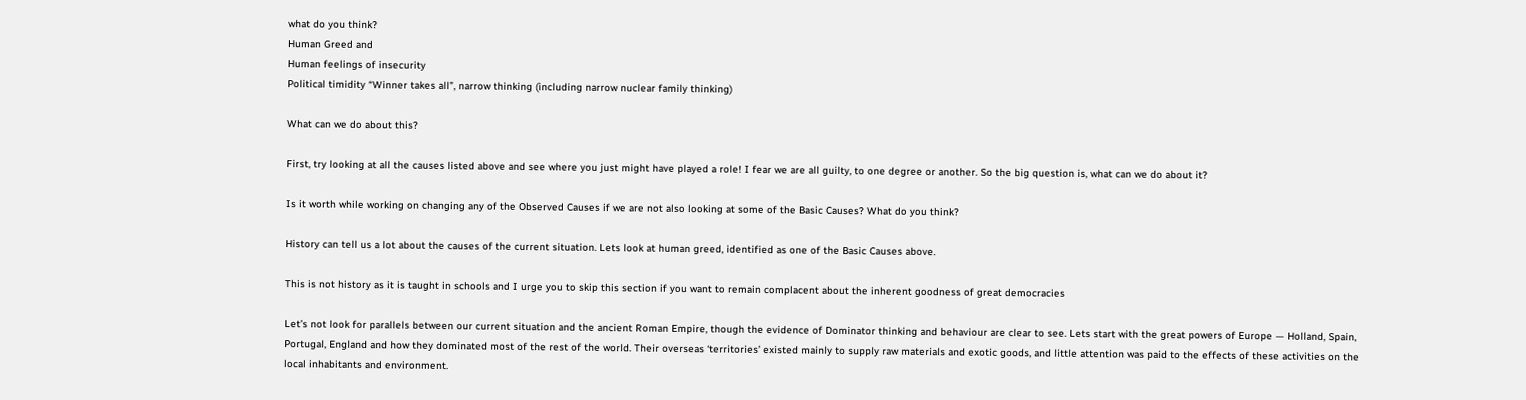what do you think?
Human Greed and
Human feelings of insecurity
Political timidity “Winner takes all”, narrow thinking (including narrow nuclear family thinking)

What can we do about this?

First, try looking at all the causes listed above and see where you just might have played a role! I fear we are all guilty, to one degree or another. So the big question is, what can we do about it?

Is it worth while working on changing any of the Observed Causes if we are not also looking at some of the Basic Causes? What do you think?

History can tell us a lot about the causes of the current situation. Lets look at human greed, identified as one of the Basic Causes above.

This is not history as it is taught in schools and I urge you to skip this section if you want to remain complacent about the inherent goodness of great democracies

Let’s not look for parallels between our current situation and the ancient Roman Empire, though the evidence of Dominator thinking and behaviour are clear to see. Lets start with the great powers of Europe — Holland, Spain, Portugal, England and how they dominated most of the rest of the world. Their overseas ‘territories’ existed mainly to supply raw materials and exotic goods, and little attention was paid to the effects of these activities on the local inhabitants and environment.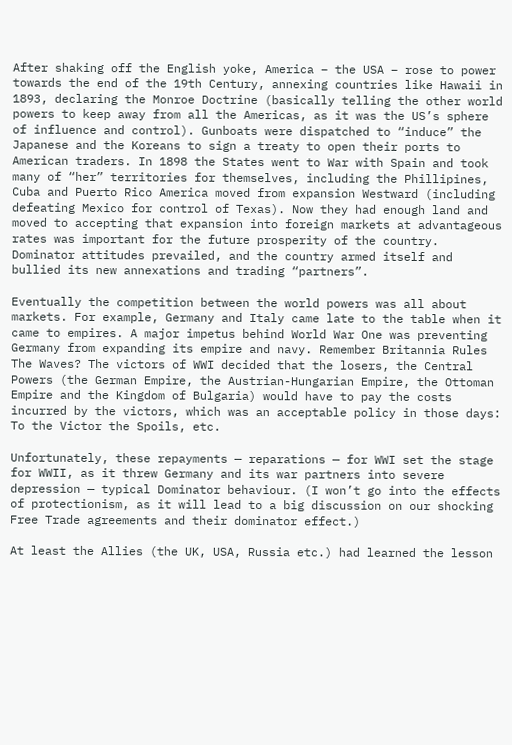After shaking off the English yoke, America – the USA – rose to power towards the end of the 19th Century, annexing countries like Hawaii in 1893, declaring the Monroe Doctrine (basically telling the other world powers to keep away from all the Americas, as it was the US’s sphere of influence and control). Gunboats were dispatched to “induce” the Japanese and the Koreans to sign a treaty to open their ports to American traders. In 1898 the States went to War with Spain and took many of “her” territories for themselves, including the Phillipines, Cuba and Puerto Rico America moved from expansion Westward (including defeating Mexico for control of Texas). Now they had enough land and moved to accepting that expansion into foreign markets at advantageous rates was important for the future prosperity of the country. Dominator attitudes prevailed, and the country armed itself and bullied its new annexations and trading “partners”.

Eventually the competition between the world powers was all about markets. For example, Germany and Italy came late to the table when it came to empires. A major impetus behind World War One was preventing Germany from expanding its empire and navy. Remember Britannia Rules The Waves? The victors of WWI decided that the losers, the Central Powers (the German Empire, the Austrian-Hungarian Empire, the Ottoman Empire and the Kingdom of Bulgaria) would have to pay the costs incurred by the victors, which was an acceptable policy in those days: To the Victor the Spoils, etc.

Unfortunately, these repayments — reparations — for WWI set the stage for WWII, as it threw Germany and its war partners into severe depression — typical Dominator behaviour. (I won’t go into the effects of protectionism, as it will lead to a big discussion on our shocking Free Trade agreements and their dominator effect.)

At least the Allies (the UK, USA, Russia etc.) had learned the lesson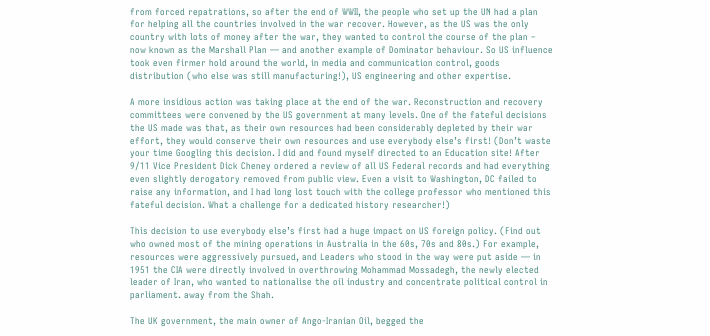from forced repatrations, so after the end of WWII, the people who set up the UN had a plan for helping all the countries involved in the war recover. However, as the US was the only country with lots of money after the war, they wanted to control the course of the plan – now known as the Marshall Plan — and another example of Dominator behaviour. So US influence took even firmer hold around the world, in media and communication control, goods distribution (who else was still manufacturing!), US engineering and other expertise.

A more insidious action was taking place at the end of the war. Reconstruction and recovery committees were convened by the US government at many levels. One of the fateful decisions the US made was that, as their own resources had been considerably depleted by their war effort, they would conserve their own resources and use everybody else’s first! (Don’t waste your time Googling this decision. I did and found myself directed to an Education site! After 9/11 Vice President Dick Cheney ordered a review of all US Federal records and had everything even slightly derogatory removed from public view. Even a visit to Washington, DC failed to raise any information, and I had long lost touch with the college professor who mentioned this fateful decision. What a challenge for a dedicated history researcher!)

This decision to use everybody else’s first had a huge impact on US foreign policy. (Find out who owned most of the mining operations in Australia in the 60s, 70s and 80s.) For example, resources were aggressively pursued, and Leaders who stood in the way were put aside — in 1951 the CIA were directly involved in overthrowing Mohammad Mossadegh, the newly elected leader of Iran, who wanted to nationalise the oil industry and concentrate political control in parliament. away from the Shah.

The UK government, the main owner of Ango-Iranian Oil, begged the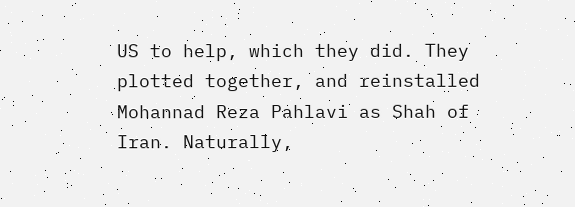US to help, which they did. They plotted together, and reinstalled Mohannad Reza Pahlavi as Shah of Iran. Naturally,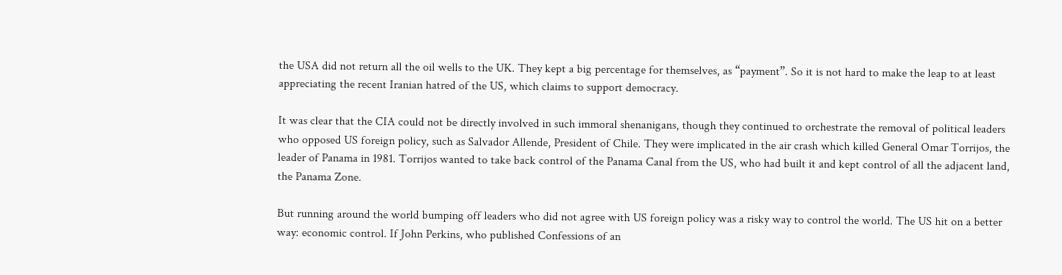the USA did not return all the oil wells to the UK. They kept a big percentage for themselves, as “payment”. So it is not hard to make the leap to at least appreciating the recent Iranian hatred of the US, which claims to support democracy.

It was clear that the CIA could not be directly involved in such immoral shenanigans, though they continued to orchestrate the removal of political leaders who opposed US foreign policy, such as Salvador Allende, President of Chile. They were implicated in the air crash which killed General Omar Torrijos, the leader of Panama in 1981. Torrijos wanted to take back control of the Panama Canal from the US, who had built it and kept control of all the adjacent land, the Panama Zone.

But running around the world bumping off leaders who did not agree with US foreign policy was a risky way to control the world. The US hit on a better way: economic control. If John Perkins, who published Confessions of an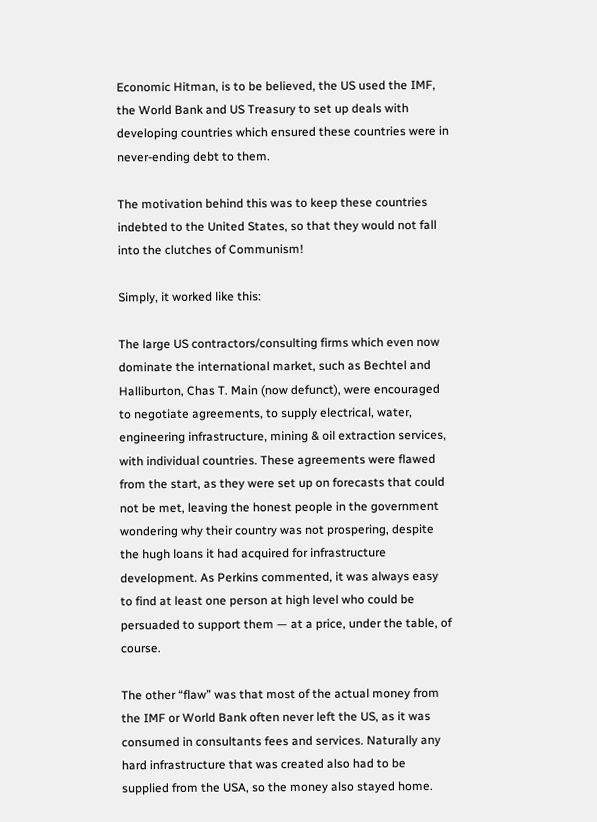Economic Hitman, is to be believed, the US used the IMF, the World Bank and US Treasury to set up deals with developing countries which ensured these countries were in never-ending debt to them.

The motivation behind this was to keep these countries indebted to the United States, so that they would not fall into the clutches of Communism!

Simply, it worked like this:

The large US contractors/consulting firms which even now dominate the international market, such as Bechtel and Halliburton, Chas T. Main (now defunct), were encouraged to negotiate agreements, to supply electrical, water, engineering infrastructure, mining & oil extraction services, with individual countries. These agreements were flawed from the start, as they were set up on forecasts that could not be met, leaving the honest people in the government wondering why their country was not prospering, despite the hugh loans it had acquired for infrastructure development. As Perkins commented, it was always easy to find at least one person at high level who could be persuaded to support them — at a price, under the table, of course.

The other “flaw” was that most of the actual money from the IMF or World Bank often never left the US, as it was consumed in consultants fees and services. Naturally any hard infrastructure that was created also had to be supplied from the USA, so the money also stayed home.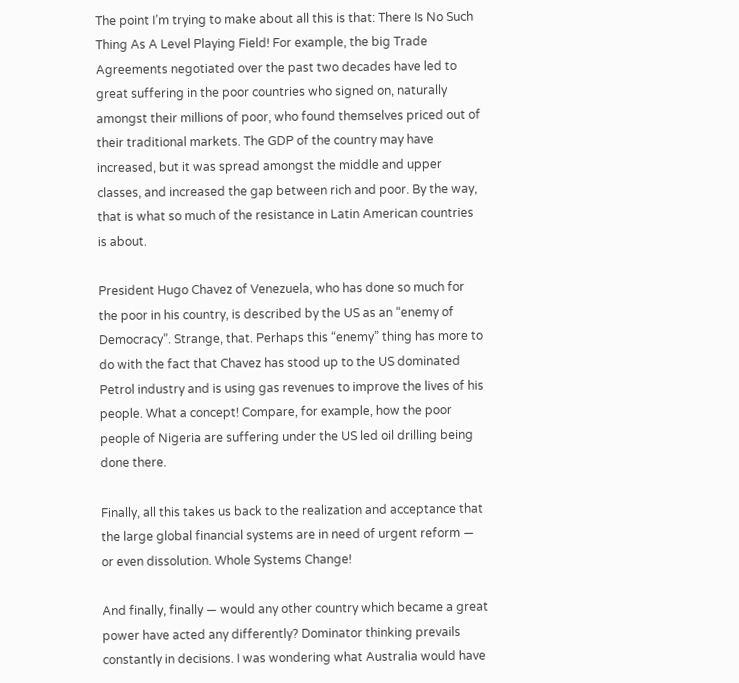The point I’m trying to make about all this is that: There Is No Such Thing As A Level Playing Field! For example, the big Trade Agreements negotiated over the past two decades have led to great suffering in the poor countries who signed on, naturally amongst their millions of poor, who found themselves priced out of their traditional markets. The GDP of the country may have increased, but it was spread amongst the middle and upper classes, and increased the gap between rich and poor. By the way, that is what so much of the resistance in Latin American countries is about.

President Hugo Chavez of Venezuela, who has done so much for the poor in his country, is described by the US as an “enemy of Democracy”. Strange, that. Perhaps this “enemy” thing has more to do with the fact that Chavez has stood up to the US dominated Petrol industry and is using gas revenues to improve the lives of his people. What a concept! Compare, for example, how the poor people of Nigeria are suffering under the US led oil drilling being done there.

Finally, all this takes us back to the realization and acceptance that the large global financial systems are in need of urgent reform — or even dissolution. Whole Systems Change!

And finally, finally — would any other country which became a great power have acted any differently? Dominator thinking prevails constantly in decisions. I was wondering what Australia would have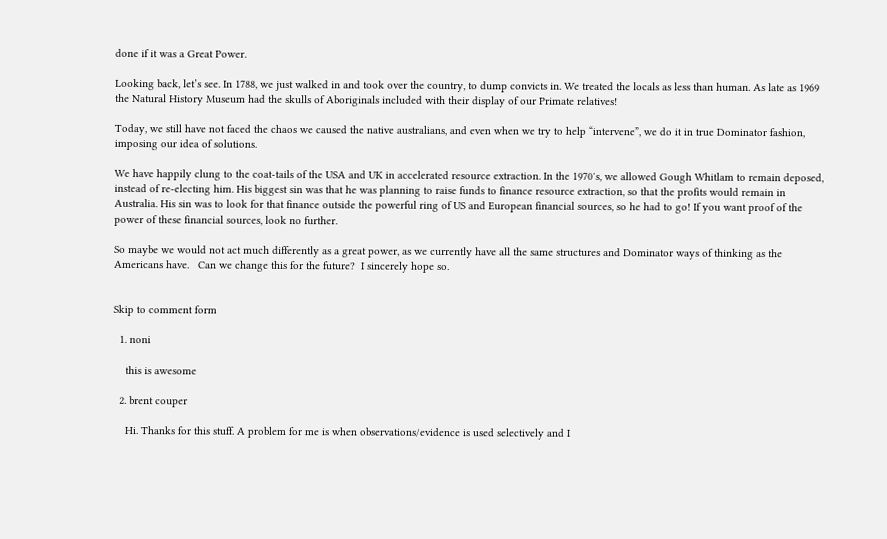done if it was a Great Power.

Looking back, let’s see. In 1788, we just walked in and took over the country, to dump convicts in. We treated the locals as less than human. As late as 1969 the Natural History Museum had the skulls of Aboriginals included with their display of our Primate relatives!

Today, we still have not faced the chaos we caused the native australians, and even when we try to help “intervene”, we do it in true Dominator fashion, imposing our idea of solutions.

We have happily clung to the coat-tails of the USA and UK in accelerated resource extraction. In the 1970′s, we allowed Gough Whitlam to remain deposed, instead of re-electing him. His biggest sin was that he was planning to raise funds to finance resource extraction, so that the profits would remain in Australia. His sin was to look for that finance outside the powerful ring of US and European financial sources, so he had to go! If you want proof of the power of these financial sources, look no further.

So maybe we would not act much differently as a great power, as we currently have all the same structures and Dominator ways of thinking as the Americans have.   Can we change this for the future?  I sincerely hope so.


Skip to comment form

  1. noni

    this is awesome

  2. brent couper

    Hi. Thanks for this stuff. A problem for me is when observations/evidence is used selectively and I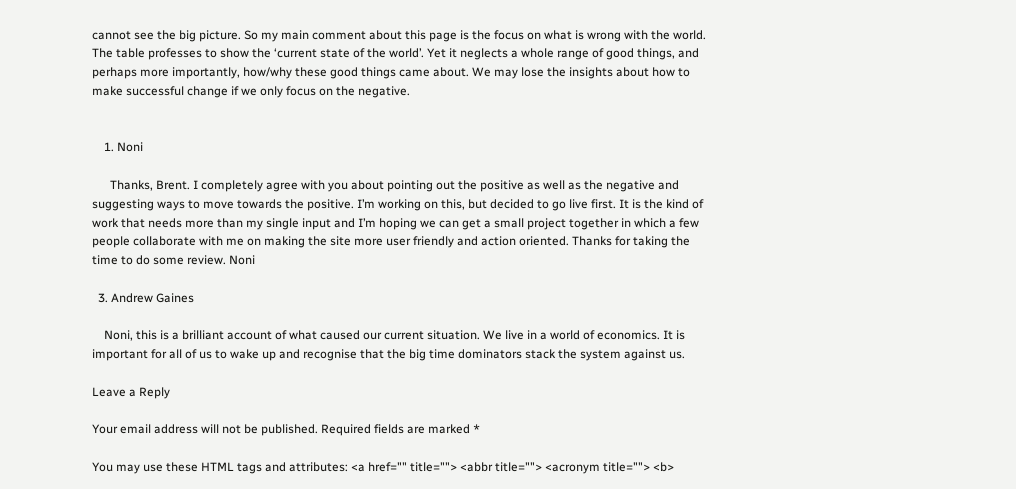cannot see the big picture. So my main comment about this page is the focus on what is wrong with the world. The table professes to show the ‘current state of the world’. Yet it neglects a whole range of good things, and perhaps more importantly, how/why these good things came about. We may lose the insights about how to make successful change if we only focus on the negative.


    1. Noni

      Thanks, Brent. I completely agree with you about pointing out the positive as well as the negative and suggesting ways to move towards the positive. I’m working on this, but decided to go live first. It is the kind of work that needs more than my single input and I’m hoping we can get a small project together in which a few people collaborate with me on making the site more user friendly and action oriented. Thanks for taking the time to do some review. Noni

  3. Andrew Gaines

    Noni, this is a brilliant account of what caused our current situation. We live in a world of economics. It is important for all of us to wake up and recognise that the big time dominators stack the system against us.

Leave a Reply

Your email address will not be published. Required fields are marked *

You may use these HTML tags and attributes: <a href="" title=""> <abbr title=""> <acronym title=""> <b>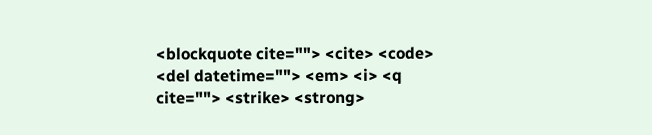<blockquote cite=""> <cite> <code> <del datetime=""> <em> <i> <q cite=""> <strike> <strong>